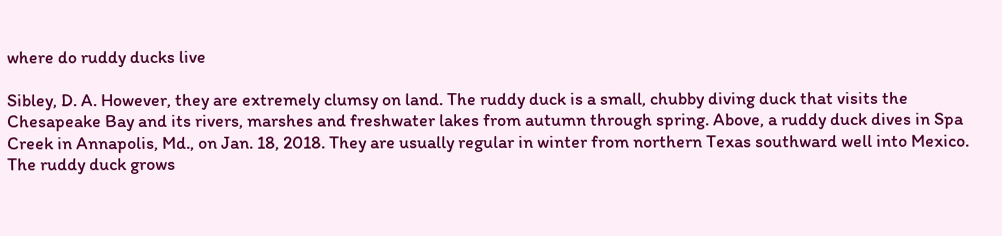where do ruddy ducks live

Sibley, D. A. However, they are extremely clumsy on land. The ruddy duck is a small, chubby diving duck that visits the Chesapeake Bay and its rivers, marshes and freshwater lakes from autumn through spring. Above, a ruddy duck dives in Spa Creek in Annapolis, Md., on Jan. 18, 2018. They are usually regular in winter from northern Texas southward well into Mexico. The ruddy duck grows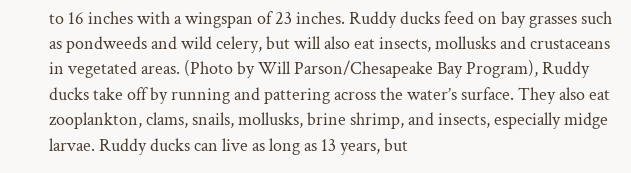to 16 inches with a wingspan of 23 inches. Ruddy ducks feed on bay grasses such as pondweeds and wild celery, but will also eat insects, mollusks and crustaceans in vegetated areas. (Photo by Will Parson/Chesapeake Bay Program), Ruddy ducks take off by running and pattering across the water’s surface. They also eat zooplankton, clams, snails, mollusks, brine shrimp, and insects, especially midge larvae. Ruddy ducks can live as long as 13 years, but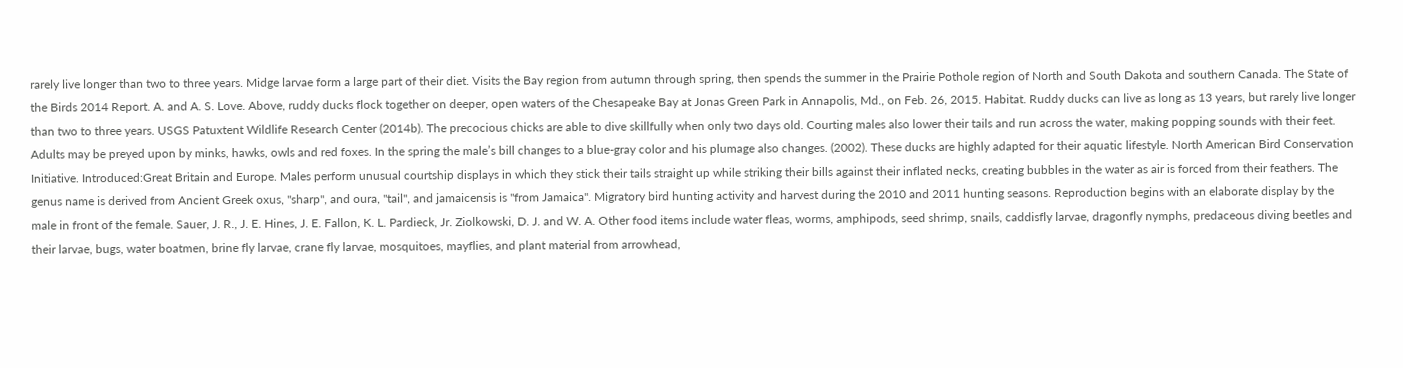rarely live longer than two to three years. Midge larvae form a large part of their diet. Visits the Bay region from autumn through spring, then spends the summer in the Prairie Pothole region of North and South Dakota and southern Canada. The State of the Birds 2014 Report. A. and A. S. Love. Above, ruddy ducks flock together on deeper, open waters of the Chesapeake Bay at Jonas Green Park in Annapolis, Md., on Feb. 26, 2015. Habitat. Ruddy ducks can live as long as 13 years, but rarely live longer than two to three years. USGS Patuxtent Wildlife Research Center (2014b). The precocious chicks are able to dive skillfully when only two days old. Courting males also lower their tails and run across the water, making popping sounds with their feet. Adults may be preyed upon by minks, hawks, owls and red foxes. In the spring the male’s bill changes to a blue-gray color and his plumage also changes. (2002). These ducks are highly adapted for their aquatic lifestyle. North American Bird Conservation Initiative. Introduced:Great Britain and Europe. Males perform unusual courtship displays in which they stick their tails straight up while striking their bills against their inflated necks, creating bubbles in the water as air is forced from their feathers. The genus name is derived from Ancient Greek oxus, "sharp", and oura, "tail", and jamaicensis is "from Jamaica". Migratory bird hunting activity and harvest during the 2010 and 2011 hunting seasons. Reproduction begins with an elaborate display by the male in front of the female. Sauer, J. R., J. E. Hines, J. E. Fallon, K. L. Pardieck, Jr. Ziolkowski, D. J. and W. A. Other food items include water fleas, worms, amphipods, seed shrimp, snails, caddisfly larvae, dragonfly nymphs, predaceous diving beetles and their larvae, bugs, water boatmen, brine fly larvae, crane fly larvae, mosquitoes, mayflies, and plant material from arrowhead,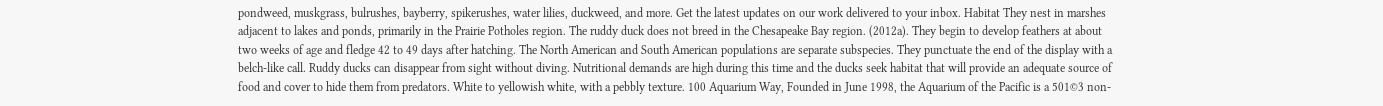pondweed, muskgrass, bulrushes, bayberry, spikerushes, water lilies, duckweed, and more. Get the latest updates on our work delivered to your inbox. Habitat They nest in marshes adjacent to lakes and ponds, primarily in the Prairie Potholes region. The ruddy duck does not breed in the Chesapeake Bay region. (2012a). They begin to develop feathers at about two weeks of age and fledge 42 to 49 days after hatching. The North American and South American populations are separate subspecies. They punctuate the end of the display with a belch-like call. Ruddy ducks can disappear from sight without diving. Nutritional demands are high during this time and the ducks seek habitat that will provide an adequate source of food and cover to hide them from predators. White to yellowish white, with a pebbly texture. 100 Aquarium Way, Founded in June 1998, the Aquarium of the Pacific is a 501©3 non-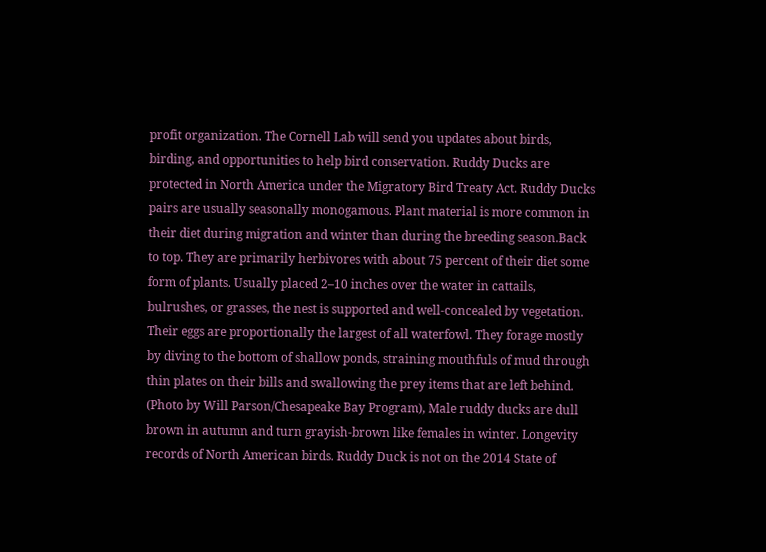profit organization. The Cornell Lab will send you updates about birds, birding, and opportunities to help bird conservation. Ruddy Ducks are protected in North America under the Migratory Bird Treaty Act. Ruddy Ducks pairs are usually seasonally monogamous. Plant material is more common in their diet during migration and winter than during the breeding season.Back to top. They are primarily herbivores with about 75 percent of their diet some form of plants. Usually placed 2–10 inches over the water in cattails, bulrushes, or grasses, the nest is supported and well-concealed by vegetation. Their eggs are proportionally the largest of all waterfowl. They forage mostly by diving to the bottom of shallow ponds, straining mouthfuls of mud through thin plates on their bills and swallowing the prey items that are left behind. (Photo by Will Parson/Chesapeake Bay Program), Male ruddy ducks are dull brown in autumn and turn grayish-brown like females in winter. Longevity records of North American birds. Ruddy Duck is not on the 2014 State of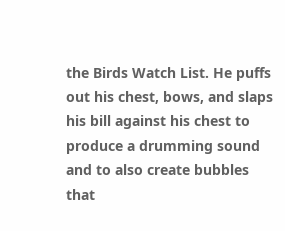the Birds Watch List. He puffs out his chest, bows, and slaps his bill against his chest to produce a drumming sound and to also create bubbles that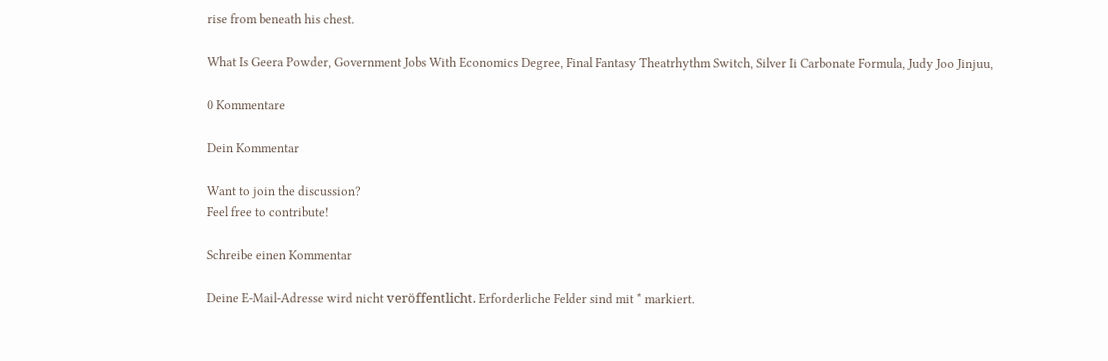rise from beneath his chest.

What Is Geera Powder, Government Jobs With Economics Degree, Final Fantasy Theatrhythm Switch, Silver Ii Carbonate Formula, Judy Joo Jinjuu,

0 Kommentare

Dein Kommentar

Want to join the discussion?
Feel free to contribute!

Schreibe einen Kommentar

Deine E-Mail-Adresse wird nicht veröffentlicht. Erforderliche Felder sind mit * markiert.